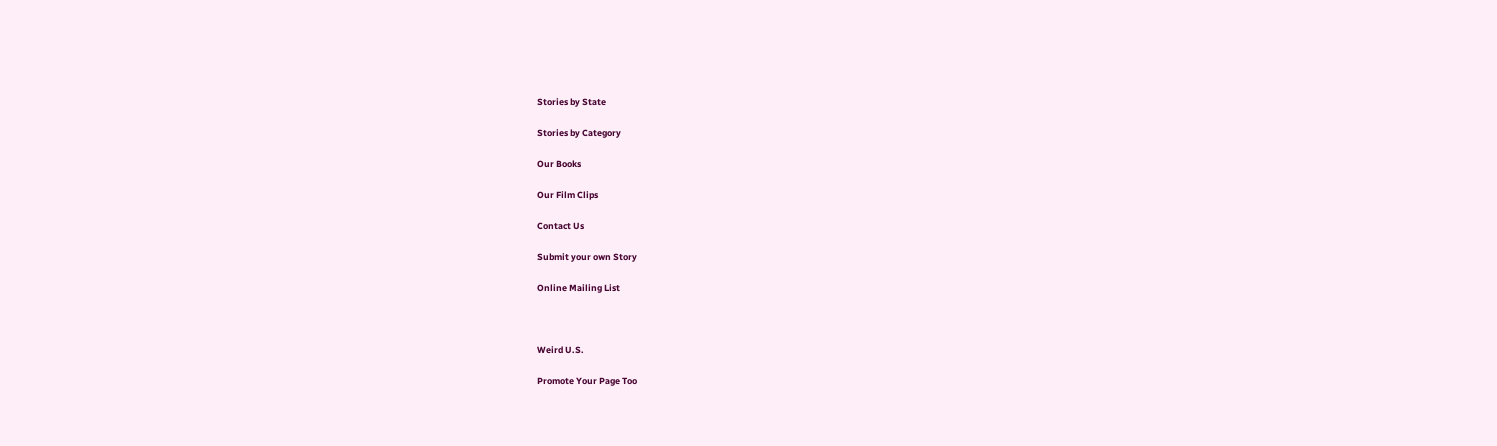Stories by State

Stories by Category

Our Books

Our Film Clips

Contact Us

Submit your own Story

Online Mailing List



Weird U.S.

Promote Your Page Too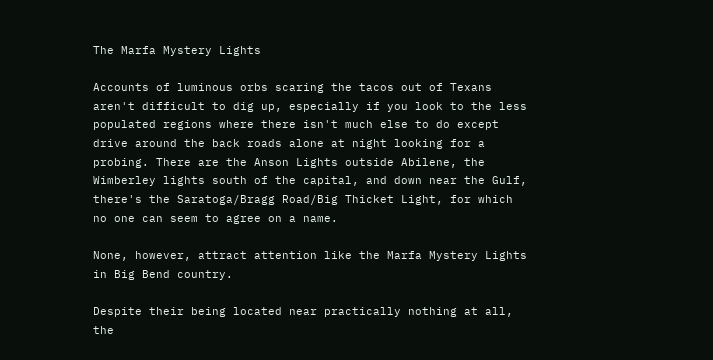The Marfa Mystery Lights

Accounts of luminous orbs scaring the tacos out of Texans aren't difficult to dig up, especially if you look to the less populated regions where there isn't much else to do except drive around the back roads alone at night looking for a probing. There are the Anson Lights outside Abilene, the Wimberley lights south of the capital, and down near the Gulf, there's the Saratoga/Bragg Road/Big Thicket Light, for which no one can seem to agree on a name.

None, however, attract attention like the Marfa Mystery Lights in Big Bend country.

Despite their being located near practically nothing at all, the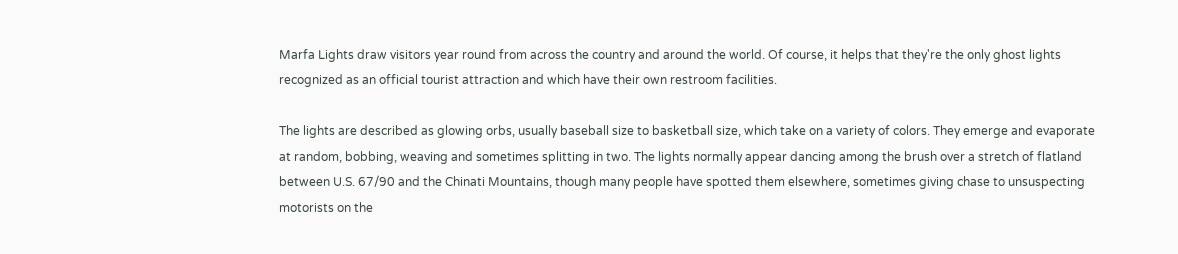Marfa Lights draw visitors year round from across the country and around the world. Of course, it helps that they're the only ghost lights recognized as an official tourist attraction and which have their own restroom facilities.

The lights are described as glowing orbs, usually baseball size to basketball size, which take on a variety of colors. They emerge and evaporate at random, bobbing, weaving and sometimes splitting in two. The lights normally appear dancing among the brush over a stretch of flatland between U.S. 67/90 and the Chinati Mountains, though many people have spotted them elsewhere, sometimes giving chase to unsuspecting motorists on the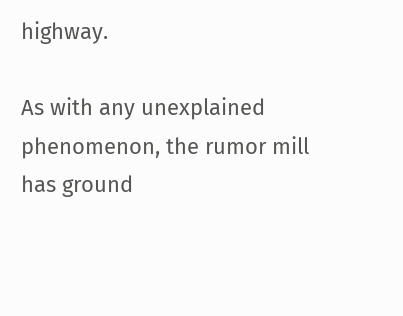highway.

As with any unexplained phenomenon, the rumor mill has ground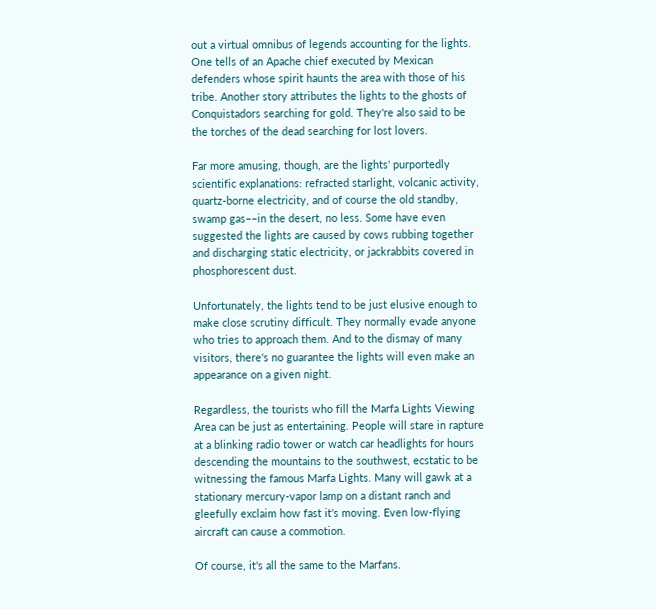out a virtual omnibus of legends accounting for the lights. One tells of an Apache chief executed by Mexican defenders whose spirit haunts the area with those of his tribe. Another story attributes the lights to the ghosts of Conquistadors searching for gold. They're also said to be the torches of the dead searching for lost lovers.

Far more amusing, though, are the lights' purportedly scientific explanations: refracted starlight, volcanic activity, quartz-borne electricity, and of course the old standby, swamp gas––in the desert, no less. Some have even suggested the lights are caused by cows rubbing together and discharging static electricity, or jackrabbits covered in phosphorescent dust.

Unfortunately, the lights tend to be just elusive enough to make close scrutiny difficult. They normally evade anyone who tries to approach them. And to the dismay of many visitors, there's no guarantee the lights will even make an appearance on a given night.

Regardless, the tourists who fill the Marfa Lights Viewing Area can be just as entertaining. People will stare in rapture at a blinking radio tower or watch car headlights for hours descending the mountains to the southwest, ecstatic to be witnessing the famous Marfa Lights. Many will gawk at a stationary mercury-vapor lamp on a distant ranch and gleefully exclaim how fast it's moving. Even low-flying aircraft can cause a commotion.

Of course, it's all the same to the Marfans.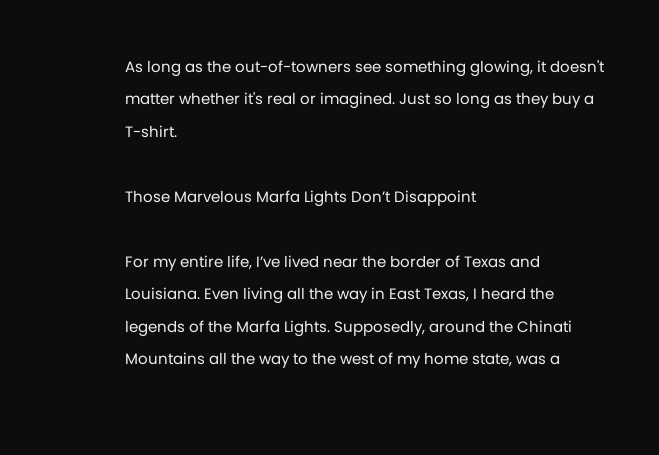As long as the out-of-towners see something glowing, it doesn't matter whether it's real or imagined. Just so long as they buy a T-shirt.

Those Marvelous Marfa Lights Don’t Disappoint

For my entire life, I’ve lived near the border of Texas and Louisiana. Even living all the way in East Texas, I heard the legends of the Marfa Lights. Supposedly, around the Chinati Mountains all the way to the west of my home state, was a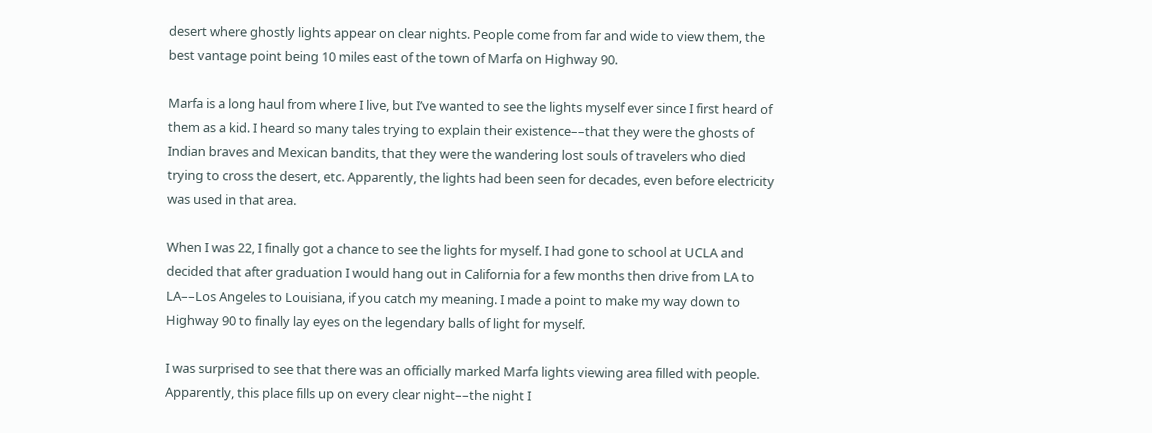desert where ghostly lights appear on clear nights. People come from far and wide to view them, the best vantage point being 10 miles east of the town of Marfa on Highway 90.

Marfa is a long haul from where I live, but I’ve wanted to see the lights myself ever since I first heard of them as a kid. I heard so many tales trying to explain their existence––that they were the ghosts of Indian braves and Mexican bandits, that they were the wandering lost souls of travelers who died trying to cross the desert, etc. Apparently, the lights had been seen for decades, even before electricity was used in that area.

When I was 22, I finally got a chance to see the lights for myself. I had gone to school at UCLA and decided that after graduation I would hang out in California for a few months then drive from LA to LA––Los Angeles to Louisiana, if you catch my meaning. I made a point to make my way down to Highway 90 to finally lay eyes on the legendary balls of light for myself.

I was surprised to see that there was an officially marked Marfa lights viewing area filled with people. Apparently, this place fills up on every clear night––the night I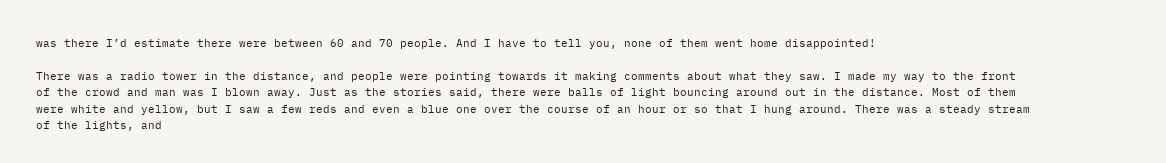was there I’d estimate there were between 60 and 70 people. And I have to tell you, none of them went home disappointed!

There was a radio tower in the distance, and people were pointing towards it making comments about what they saw. I made my way to the front of the crowd and man was I blown away. Just as the stories said, there were balls of light bouncing around out in the distance. Most of them were white and yellow, but I saw a few reds and even a blue one over the course of an hour or so that I hung around. There was a steady stream of the lights, and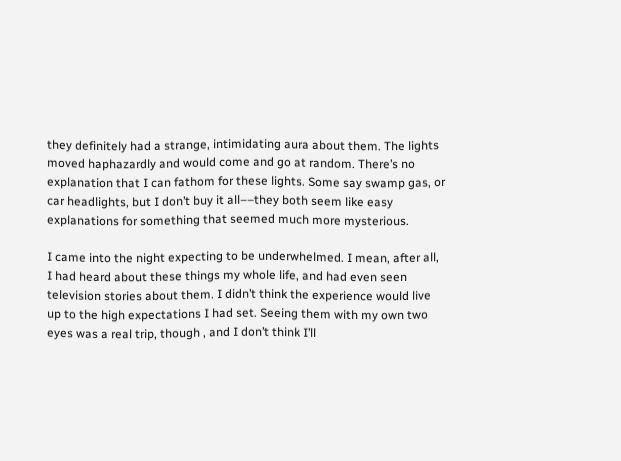they definitely had a strange, intimidating aura about them. The lights moved haphazardly and would come and go at random. There’s no explanation that I can fathom for these lights. Some say swamp gas, or car headlights, but I don’t buy it all––they both seem like easy explanations for something that seemed much more mysterious.

I came into the night expecting to be underwhelmed. I mean, after all, I had heard about these things my whole life, and had even seen television stories about them. I didn’t think the experience would live up to the high expectations I had set. Seeing them with my own two eyes was a real trip, though , and I don’t think I’ll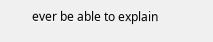ever be able to explain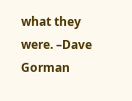what they were. –Dave Gorman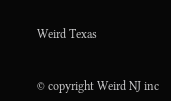Weird Texas


© copyright Weird NJ inc